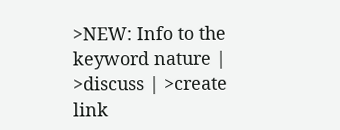>NEW: Info to the keyword nature | >discuss | >create link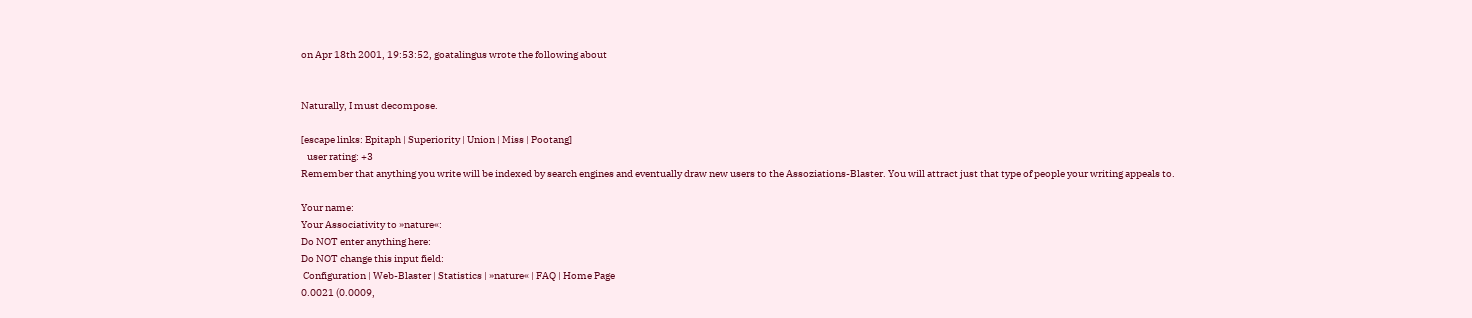on Apr 18th 2001, 19:53:52, goatalingus wrote the following about


Naturally, I must decompose.

[escape links: Epitaph | Superiority | Union | Miss | Pootang]
   user rating: +3
Remember that anything you write will be indexed by search engines and eventually draw new users to the Assoziations-Blaster. You will attract just that type of people your writing appeals to.

Your name:
Your Associativity to »nature«:
Do NOT enter anything here:
Do NOT change this input field:
 Configuration | Web-Blaster | Statistics | »nature« | FAQ | Home Page
0.0021 (0.0009,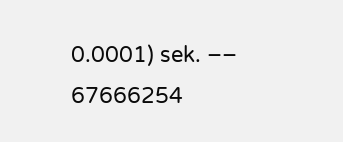0.0001) sek. –– 67666254